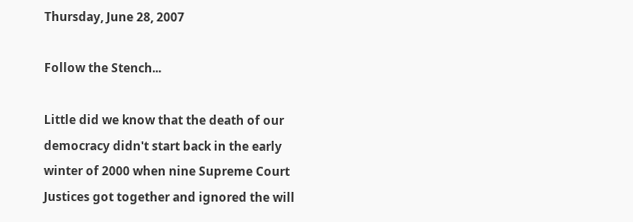Thursday, June 28, 2007

Follow the Stench...

Little did we know that the death of our democracy didn't start back in the early winter of 2000 when nine Supreme Court Justices got together and ignored the will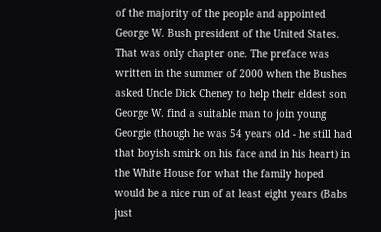of the majority of the people and appointed George W. Bush president of the United States. That was only chapter one. The preface was written in the summer of 2000 when the Bushes asked Uncle Dick Cheney to help their eldest son George W. find a suitable man to join young Georgie (though he was 54 years old - he still had that boyish smirk on his face and in his heart) in the White House for what the family hoped would be a nice run of at least eight years (Babs just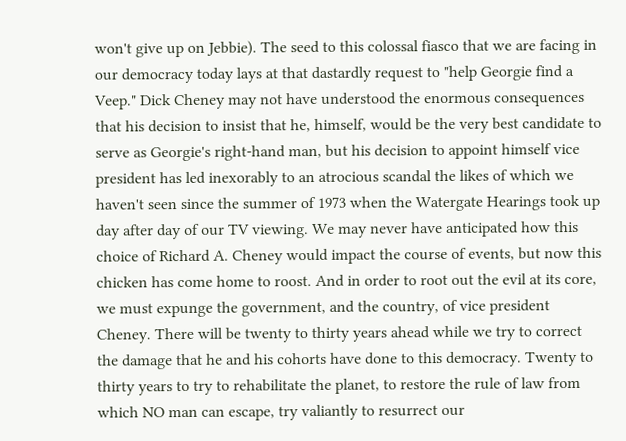won't give up on Jebbie). The seed to this colossal fiasco that we are facing in our democracy today lays at that dastardly request to "help Georgie find a Veep." Dick Cheney may not have understood the enormous consequences that his decision to insist that he, himself, would be the very best candidate to serve as Georgie's right-hand man, but his decision to appoint himself vice president has led inexorably to an atrocious scandal the likes of which we haven't seen since the summer of 1973 when the Watergate Hearings took up day after day of our TV viewing. We may never have anticipated how this choice of Richard A. Cheney would impact the course of events, but now this chicken has come home to roost. And in order to root out the evil at its core, we must expunge the government, and the country, of vice president Cheney. There will be twenty to thirty years ahead while we try to correct the damage that he and his cohorts have done to this democracy. Twenty to thirty years to try to rehabilitate the planet, to restore the rule of law from which NO man can escape, try valiantly to resurrect our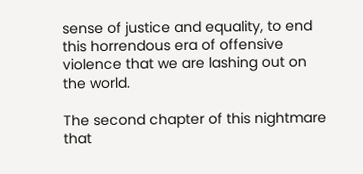sense of justice and equality, to end this horrendous era of offensive violence that we are lashing out on the world.

The second chapter of this nightmare that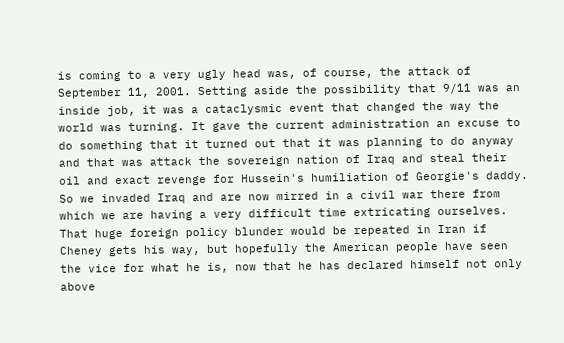is coming to a very ugly head was, of course, the attack of September 11, 2001. Setting aside the possibility that 9/11 was an inside job, it was a cataclysmic event that changed the way the world was turning. It gave the current administration an excuse to do something that it turned out that it was planning to do anyway and that was attack the sovereign nation of Iraq and steal their oil and exact revenge for Hussein's humiliation of Georgie's daddy. So we invaded Iraq and are now mirred in a civil war there from which we are having a very difficult time extricating ourselves. That huge foreign policy blunder would be repeated in Iran if Cheney gets his way, but hopefully the American people have seen the vice for what he is, now that he has declared himself not only above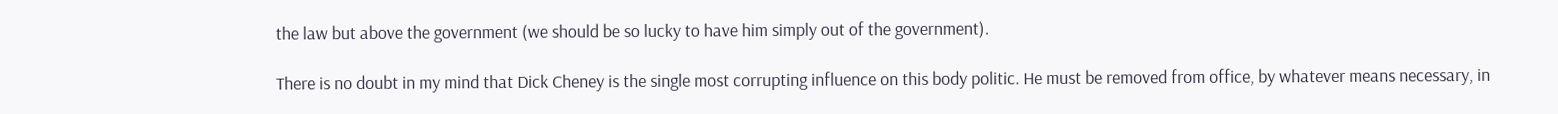the law but above the government (we should be so lucky to have him simply out of the government).

There is no doubt in my mind that Dick Cheney is the single most corrupting influence on this body politic. He must be removed from office, by whatever means necessary, in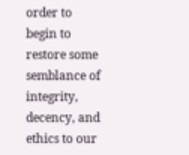order to begin to restore some semblance of integrity, decency, and ethics to our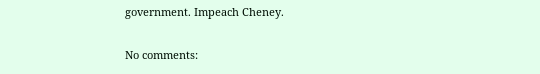government. Impeach Cheney.

No comments: